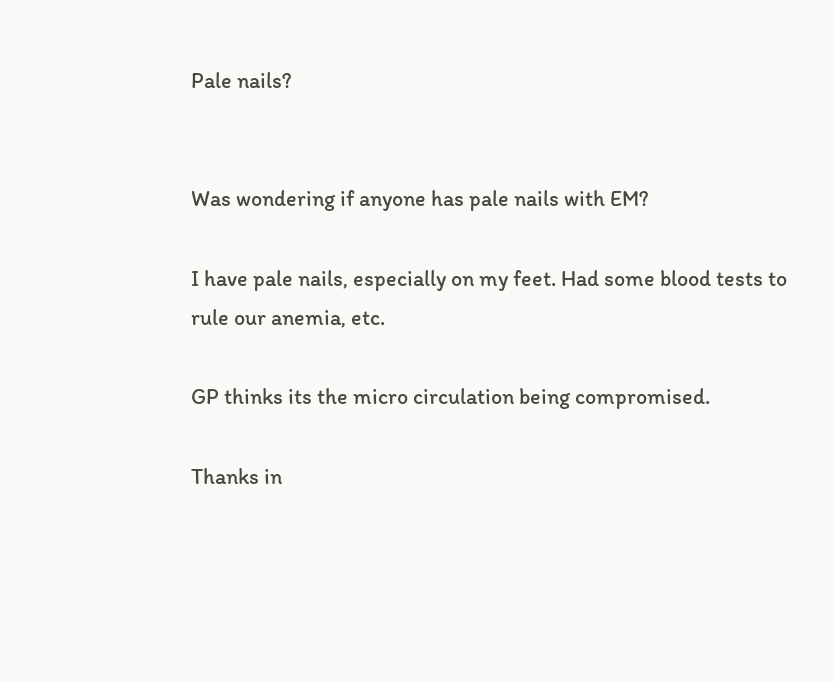Pale nails?


Was wondering if anyone has pale nails with EM?

I have pale nails, especially on my feet. Had some blood tests to rule our anemia, etc.

GP thinks its the micro circulation being compromised.

Thanks in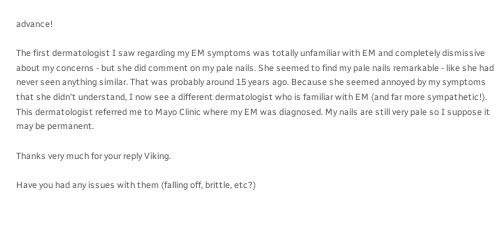advance!

The first dermatologist I saw regarding my EM symptoms was totally unfamiliar with EM and completely dismissive about my concerns - but she did comment on my pale nails. She seemed to find my pale nails remarkable - like she had never seen anything similar. That was probably around 15 years ago. Because she seemed annoyed by my symptoms that she didn't understand, I now see a different dermatologist who is familiar with EM (and far more sympathetic!). This dermatologist referred me to Mayo Clinic where my EM was diagnosed. My nails are still very pale so I suppose it may be permanent.

Thanks very much for your reply Viking.

Have you had any issues with them (falling off, brittle, etc?)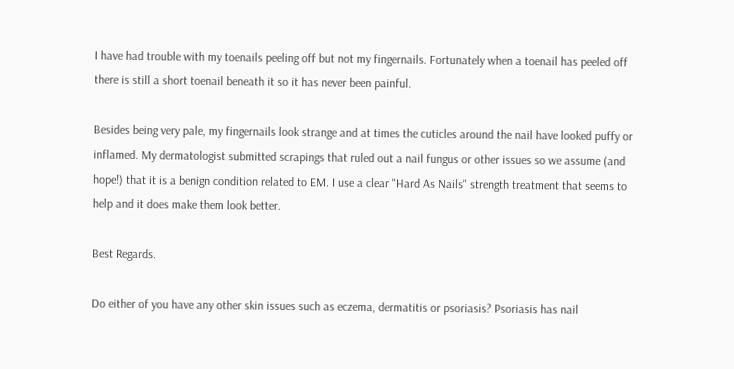I have had trouble with my toenails peeling off but not my fingernails. Fortunately when a toenail has peeled off there is still a short toenail beneath it so it has never been painful.

Besides being very pale, my fingernails look strange and at times the cuticles around the nail have looked puffy or inflamed. My dermatologist submitted scrapings that ruled out a nail fungus or other issues so we assume (and hope!) that it is a benign condition related to EM. I use a clear "Hard As Nails" strength treatment that seems to help and it does make them look better.

Best Regards.

Do either of you have any other skin issues such as eczema, dermatitis or psoriasis? Psoriasis has nail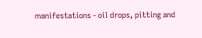manifestations - oil drops, pitting and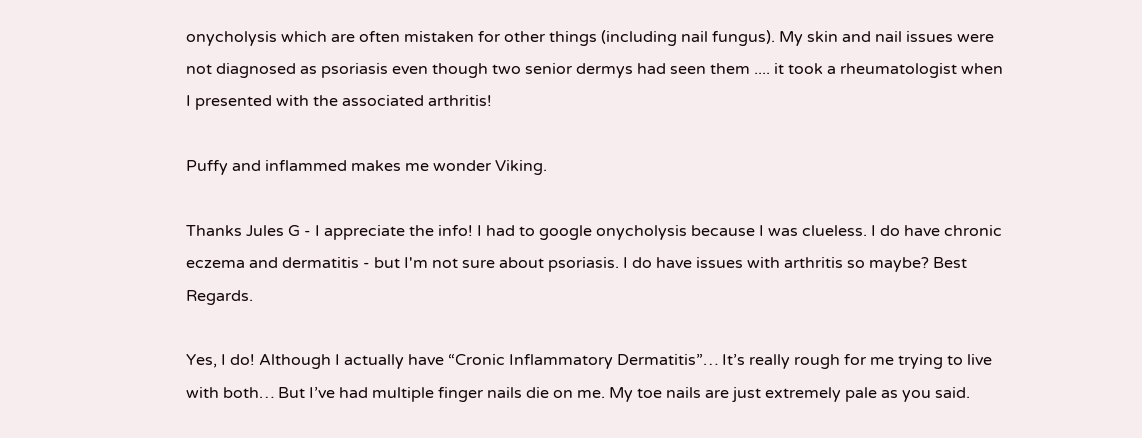onycholysis which are often mistaken for other things (including nail fungus). My skin and nail issues were not diagnosed as psoriasis even though two senior dermys had seen them .... it took a rheumatologist when I presented with the associated arthritis!

Puffy and inflammed makes me wonder Viking.

Thanks Jules G - I appreciate the info! I had to google onycholysis because I was clueless. I do have chronic eczema and dermatitis - but I'm not sure about psoriasis. I do have issues with arthritis so maybe? Best Regards.

Yes, I do! Although I actually have “Cronic Inflammatory Dermatitis”… It’s really rough for me trying to live with both… But I’ve had multiple finger nails die on me. My toe nails are just extremely pale as you said.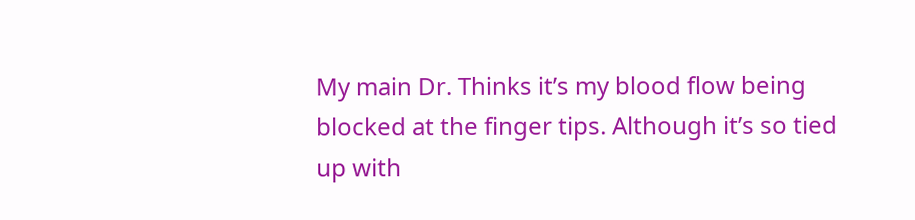My main Dr. Thinks it’s my blood flow being blocked at the finger tips. Although it’s so tied up with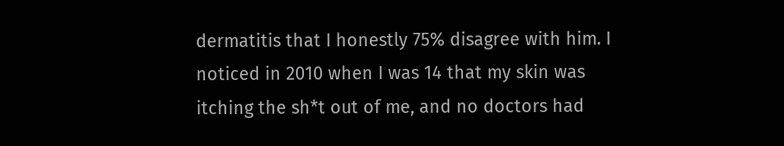dermatitis that I honestly 75% disagree with him. I noticed in 2010 when I was 14 that my skin was itching the sh*t out of me, and no doctors had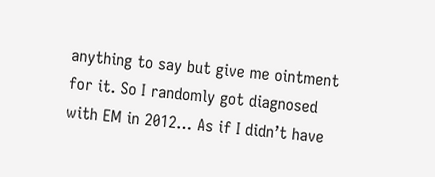anything to say but give me ointment for it. So I randomly got diagnosed with EM in 2012… As if I didn’t have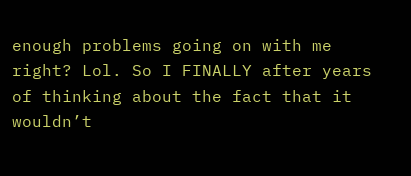enough problems going on with me right? Lol. So I FINALLY after years of thinking about the fact that it wouldn’t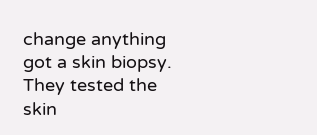change anything got a skin biopsy. They tested the skin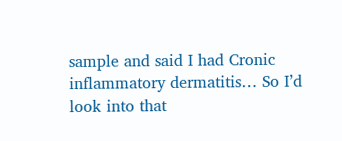sample and said I had Cronic inflammatory dermatitis… So I’d look into that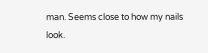man. Seems close to how my nails look.